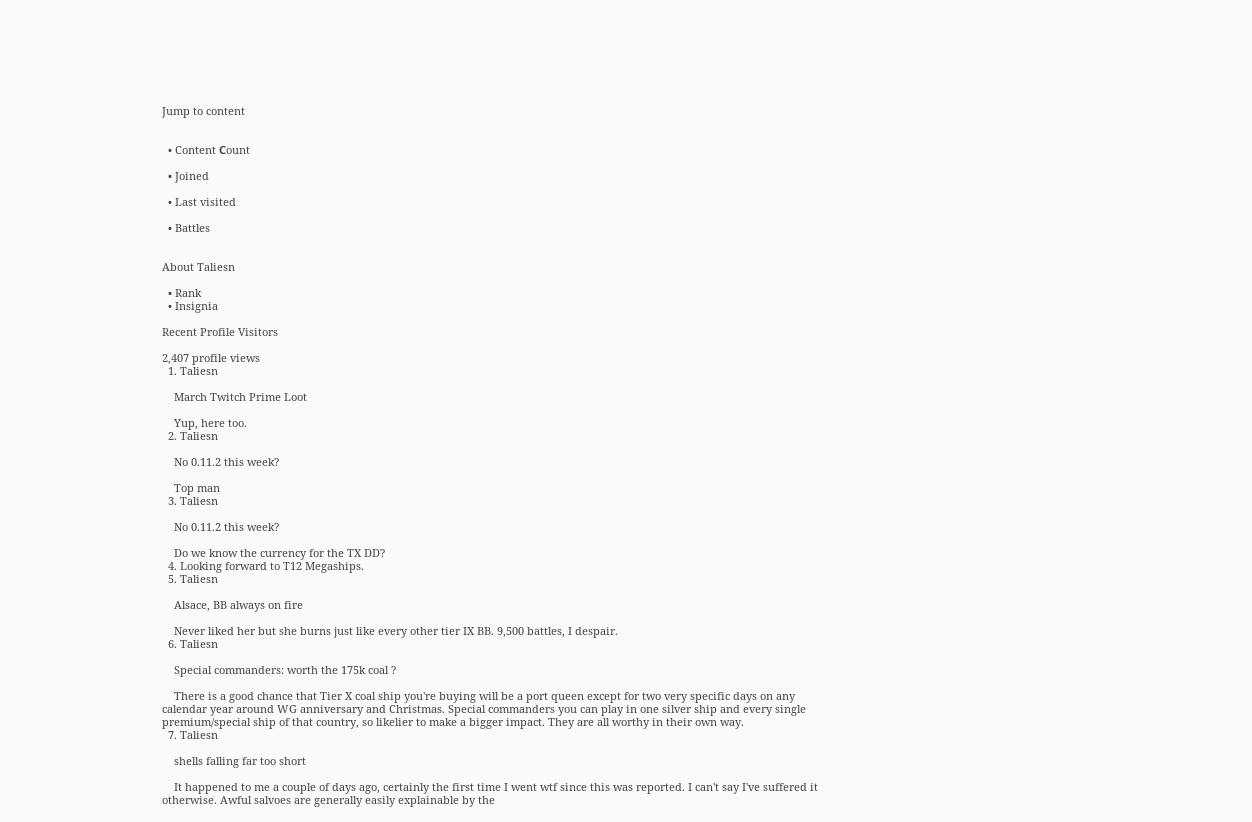Jump to content


  • Content Сount

  • Joined

  • Last visited

  • Battles


About Taliesn

  • Rank
  • Insignia

Recent Profile Visitors

2,407 profile views
  1. Taliesn

    March Twitch Prime Loot

    Yup, here too.
  2. Taliesn

    No 0.11.2 this week?

    Top man
  3. Taliesn

    No 0.11.2 this week?

    Do we know the currency for the TX DD?
  4. Looking forward to T12 Megaships.
  5. Taliesn

    Alsace, BB always on fire

    Never liked her but she burns just like every other tier IX BB. 9,500 battles, I despair.
  6. Taliesn

    Special commanders: worth the 175k coal ?

    There is a good chance that Tier X coal ship you're buying will be a port queen except for two very specific days on any calendar year around WG anniversary and Christmas. Special commanders you can play in one silver ship and every single premium/special ship of that country, so likelier to make a bigger impact. They are all worthy in their own way.
  7. Taliesn

    shells falling far too short

    It happened to me a couple of days ago, certainly the first time I went wtf since this was reported. I can't say I've suffered it otherwise. Awful salvoes are generally easily explainable by the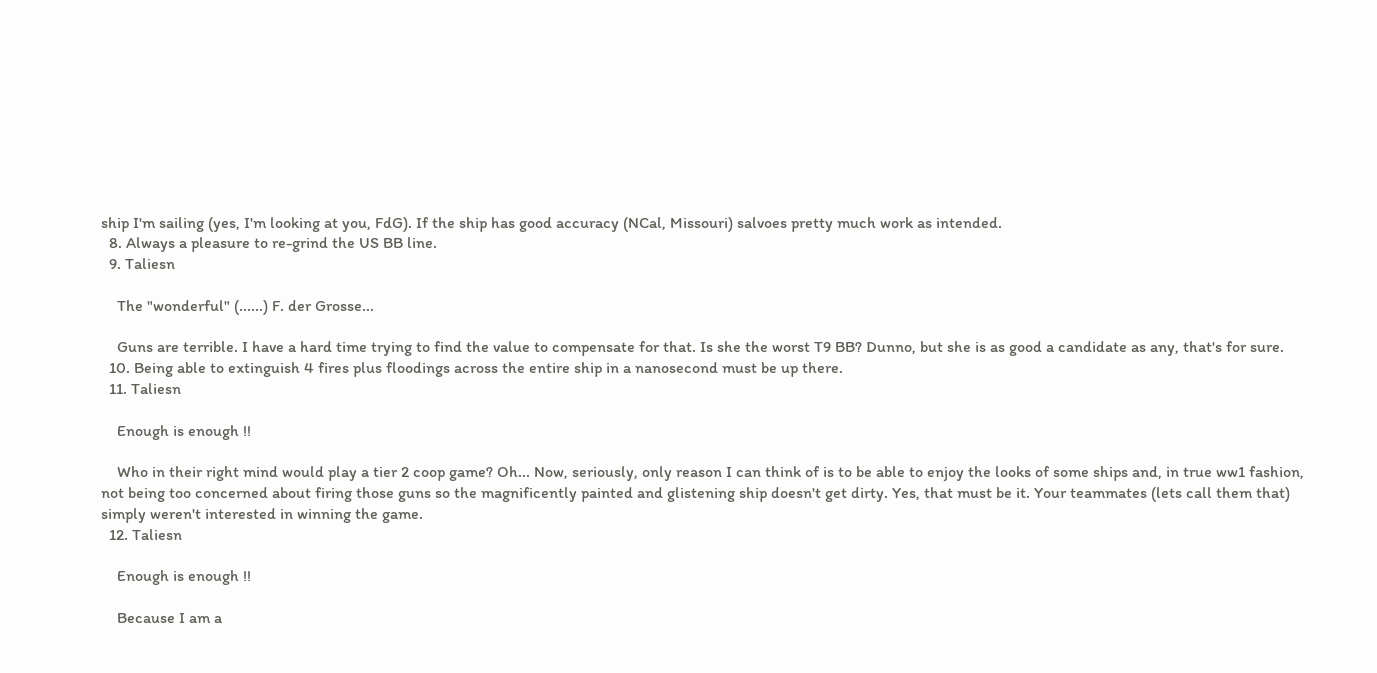ship I'm sailing (yes, I'm looking at you, FdG). If the ship has good accuracy (NCal, Missouri) salvoes pretty much work as intended.
  8. Always a pleasure to re-grind the US BB line.
  9. Taliesn

    The "wonderful" (......) F. der Grosse...

    Guns are terrible. I have a hard time trying to find the value to compensate for that. Is she the worst T9 BB? Dunno, but she is as good a candidate as any, that's for sure.
  10. Being able to extinguish 4 fires plus floodings across the entire ship in a nanosecond must be up there.
  11. Taliesn

    Enough is enough !!

    Who in their right mind would play a tier 2 coop game? Oh... Now, seriously, only reason I can think of is to be able to enjoy the looks of some ships and, in true ww1 fashion, not being too concerned about firing those guns so the magnificently painted and glistening ship doesn't get dirty. Yes, that must be it. Your teammates (lets call them that) simply weren't interested in winning the game.
  12. Taliesn

    Enough is enough !!

    Because I am a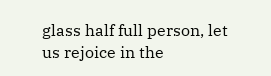glass half full person, let us rejoice in the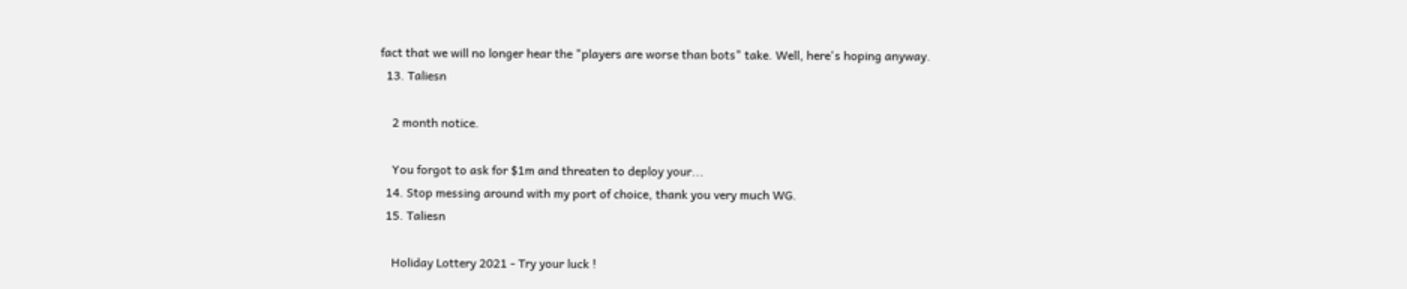fact that we will no longer hear the "players are worse than bots" take. Well, here's hoping anyway.
  13. Taliesn

    2 month notice.

    You forgot to ask for $1m and threaten to deploy your...
  14. Stop messing around with my port of choice, thank you very much WG.
  15. Taliesn

    Holiday Lottery 2021 - Try your luck !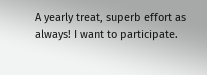A yearly treat, superb effort as always! I want to participate.